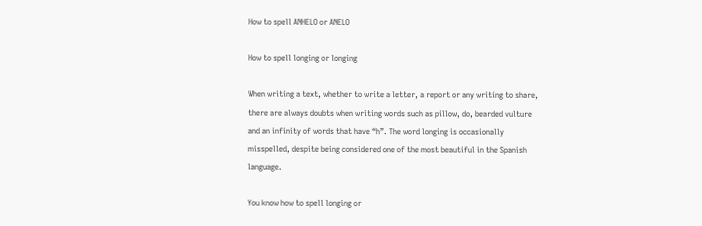How to spell ANHELO or ANELO

How to spell longing or longing

When writing a text, whether to write a letter, a report or any writing to share, there are always doubts when writing words such as pillow, do, bearded vulture and an infinity of words that have “h”. The word longing is occasionally misspelled, despite being considered one of the most beautiful in the Spanish language.

You know how to spell longing or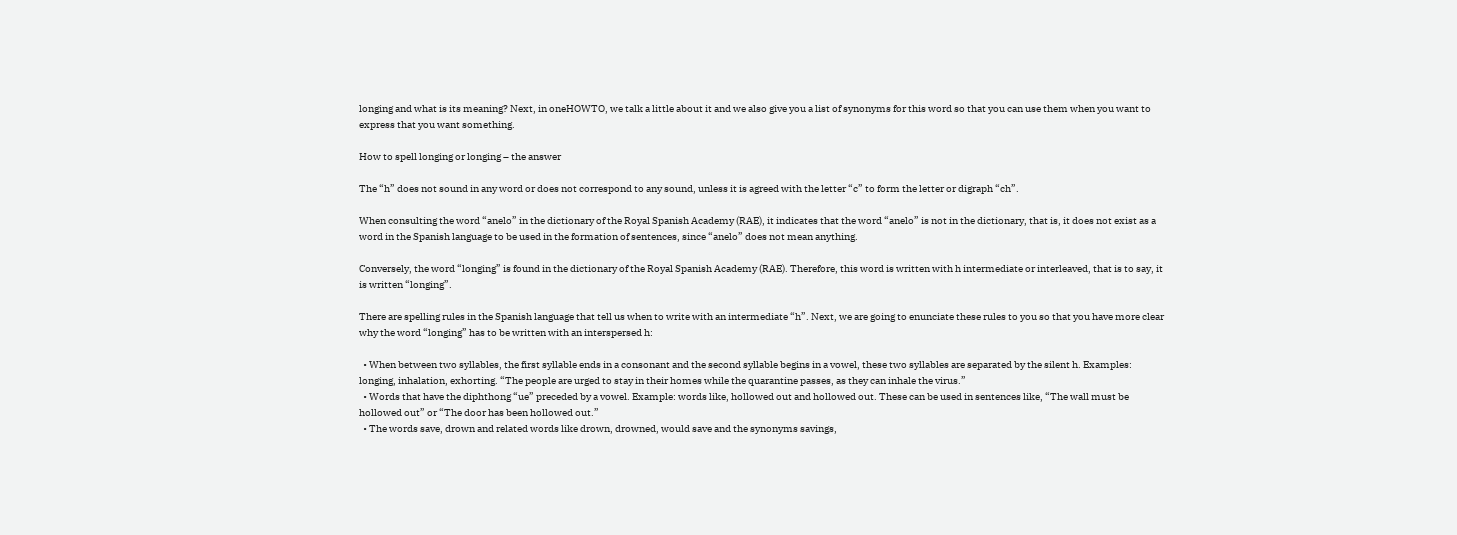longing and what is its meaning? Next, in oneHOWTO, we talk a little about it and we also give you a list of synonyms for this word so that you can use them when you want to express that you want something.

How to spell longing or longing – the answer

The “h” does not sound in any word or does not correspond to any sound, unless it is agreed with the letter “c” to form the letter or digraph “ch”.

When consulting the word “anelo” in the dictionary of the Royal Spanish Academy (RAE), it indicates that the word “anelo” is not in the dictionary, that is, it does not exist as a word in the Spanish language to be used in the formation of sentences, since “anelo” does not mean anything.

Conversely, the word “longing” is found in the dictionary of the Royal Spanish Academy (RAE). Therefore, this word is written with h intermediate or interleaved, that is to say, it is written “longing”.

There are spelling rules in the Spanish language that tell us when to write with an intermediate “h”. Next, we are going to enunciate these rules to you so that you have more clear why the word “longing” has to be written with an interspersed h:

  • When between two syllables, the first syllable ends in a consonant and the second syllable begins in a vowel, these two syllables are separated by the silent h. Examples: longing, inhalation, exhorting. “The people are urged to stay in their homes while the quarantine passes, as they can inhale the virus.”
  • Words that have the diphthong “ue” preceded by a vowel. Example: words like, hollowed out and hollowed out. These can be used in sentences like, “The wall must be hollowed out” or “The door has been hollowed out.”
  • The words save, drown and related words like drown, drowned, would save and the synonyms savings,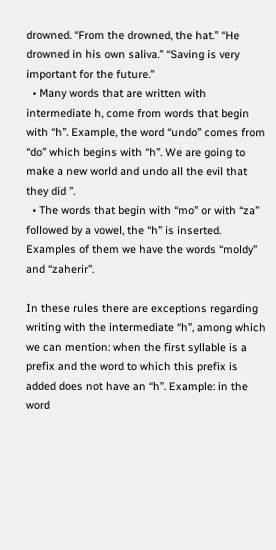drowned. “From the drowned, the hat.” “He drowned in his own saliva.” “Saving is very important for the future.”
  • Many words that are written with intermediate h, come from words that begin with “h”. Example, the word “undo” comes from “do” which begins with “h”. We are going to make a new world and undo all the evil that they did ”.
  • The words that begin with “mo” or with “za” followed by a vowel, the “h” is inserted. Examples of them we have the words “moldy” and “zaherir”.

In these rules there are exceptions regarding writing with the intermediate “h”, among which we can mention: when the first syllable is a prefix and the word to which this prefix is added does not have an “h”. Example: in the word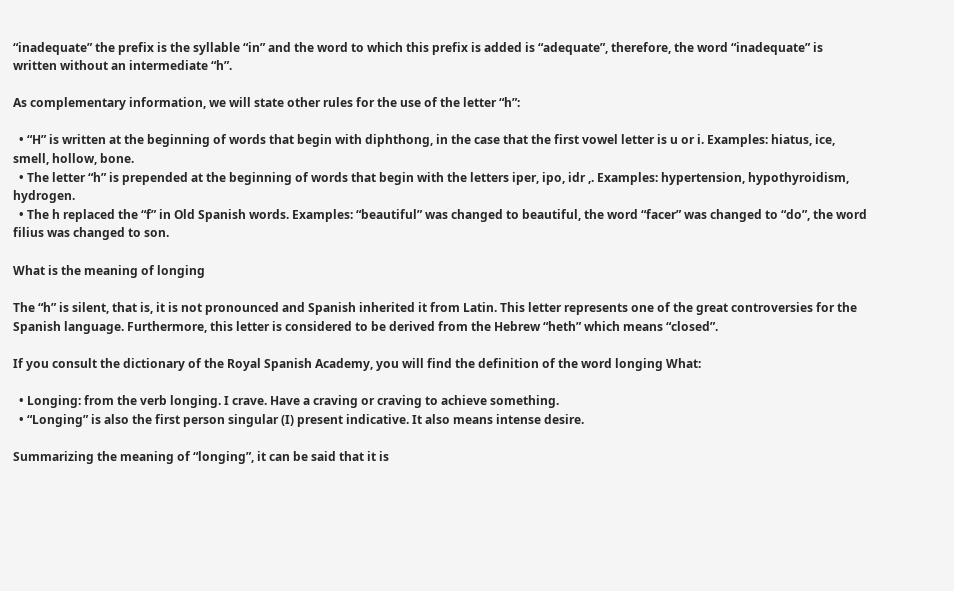“inadequate” the prefix is the syllable “in” and the word to which this prefix is added is “adequate”, therefore, the word “inadequate” is written without an intermediate “h”.

As complementary information, we will state other rules for the use of the letter “h”:

  • “H” is written at the beginning of words that begin with diphthong, in the case that the first vowel letter is u or i. Examples: hiatus, ice, smell, hollow, bone.
  • The letter “h” is prepended at the beginning of words that begin with the letters iper, ipo, idr ,. Examples: hypertension, hypothyroidism, hydrogen.
  • The h replaced the “f” in Old Spanish words. Examples: “beautiful” was changed to beautiful, the word “facer” was changed to “do”, the word filius was changed to son.

What is the meaning of longing

The “h” is silent, that is, it is not pronounced and Spanish inherited it from Latin. This letter represents one of the great controversies for the Spanish language. Furthermore, this letter is considered to be derived from the Hebrew “heth” which means “closed”.

If you consult the dictionary of the Royal Spanish Academy, you will find the definition of the word longing What:

  • Longing: from the verb longing. I crave. Have a craving or craving to achieve something.
  • “Longing” is also the first person singular (I) present indicative. It also means intense desire.

Summarizing the meaning of “longing”, it can be said that it is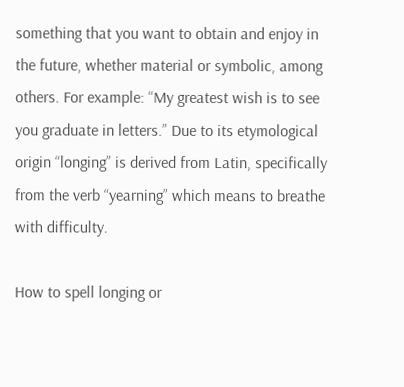something that you want to obtain and enjoy in the future, whether material or symbolic, among others. For example: “My greatest wish is to see you graduate in letters.” Due to its etymological origin “longing” is derived from Latin, specifically from the verb “yearning” which means to breathe with difficulty.

How to spell longing or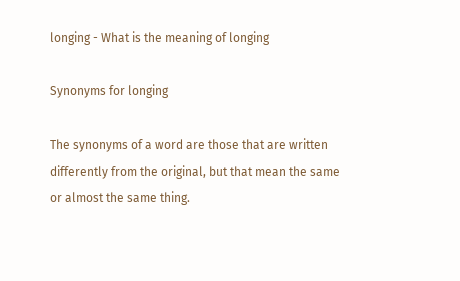longing - What is the meaning of longing

Synonyms for longing

The synonyms of a word are those that are written differently from the original, but that mean the same or almost the same thing.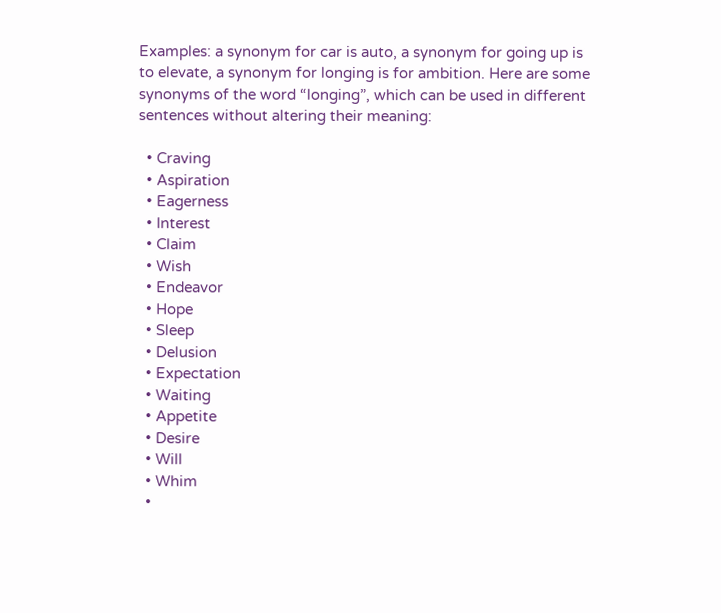Examples: a synonym for car is auto, a synonym for going up is to elevate, a synonym for longing is for ambition. Here are some synonyms of the word “longing”, which can be used in different sentences without altering their meaning:

  • Craving
  • Aspiration
  • Eagerness
  • Interest
  • Claim
  • Wish
  • Endeavor
  • Hope
  • Sleep
  • Delusion
  • Expectation
  • Waiting
  • Appetite
  • Desire
  • Will
  • Whim
  •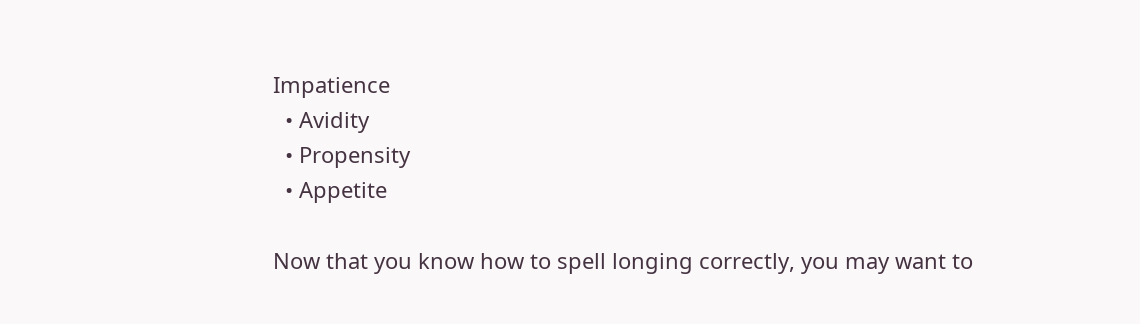Impatience
  • Avidity
  • Propensity
  • Appetite

Now that you know how to spell longing correctly, you may want to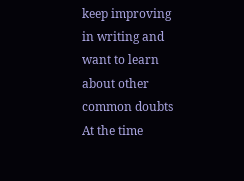keep improving in writing and want to learn about other common doubts At the time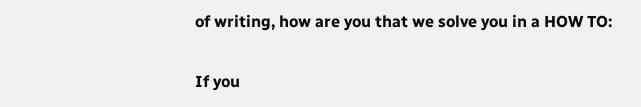of writing, how are you that we solve you in a HOW TO:

If you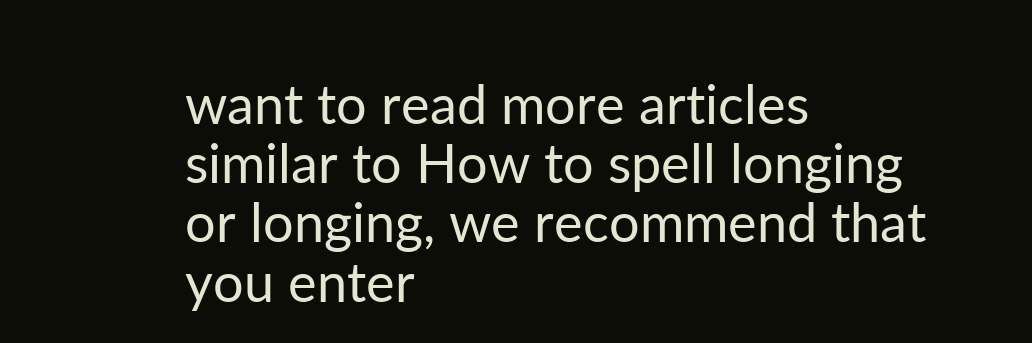want to read more articles similar to How to spell longing or longing, we recommend that you enter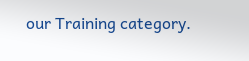our Training category.